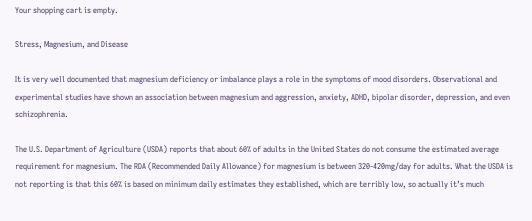Your shopping cart is empty.

Stress, Magnesium, and Disease

It is very well documented that magnesium deficiency or imbalance plays a role in the symptoms of mood disorders. Observational and experimental studies have shown an association between magnesium and aggression, anxiety, ADHD, bipolar disorder, depression, and even schizophrenia.

The U.S. Department of Agriculture (USDA) reports that about 60% of adults in the United States do not consume the estimated average requirement for magnesium. The RDA (Recommended Daily Allowance) for magnesium is between 320-420mg/day for adults. What the USDA is not reporting is that this 60% is based on minimum daily estimates they established, which are terribly low, so actually it’s much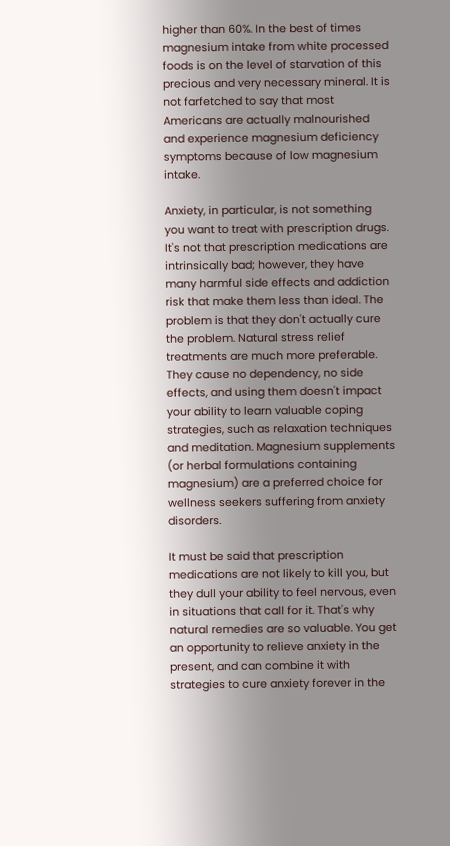higher than 60%. In the best of times magnesium intake from white processed foods is on the level of starvation of this precious and very necessary mineral. It is not farfetched to say that most Americans are actually malnourished and experience magnesium deficiency symptoms because of low magnesium intake.

Anxiety, in particular, is not something you want to treat with prescription drugs. It's not that prescription medications are intrinsically bad; however, they have many harmful side effects and addiction risk that make them less than ideal. The problem is that they don't actually cure the problem. Natural stress relief treatments are much more preferable. They cause no dependency, no side effects, and using them doesn't impact your ability to learn valuable coping strategies, such as relaxation techniques and meditation. Magnesium supplements (or herbal formulations containing magnesium) are a preferred choice for wellness seekers suffering from anxiety disorders.

It must be said that prescription medications are not likely to kill you, but they dull your ability to feel nervous, even in situations that call for it. That's why natural remedies are so valuable. You get an opportunity to relieve anxiety in the present, and can combine it with strategies to cure anxiety forever in the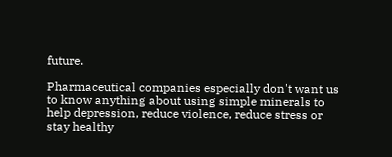future.

Pharmaceutical companies especially don't want us to know anything about using simple minerals to help depression, reduce violence, reduce stress or stay healthy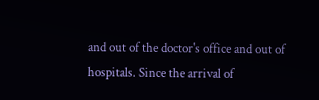and out of the doctor's office and out of hospitals. Since the arrival of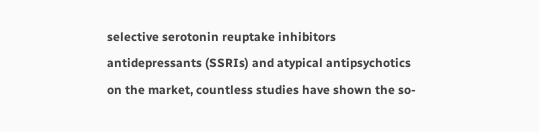selective serotonin reuptake inhibitors antidepressants (SSRIs) and atypical antipsychotics on the market, countless studies have shown the so-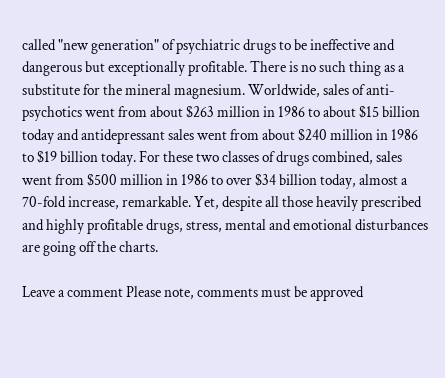called "new generation" of psychiatric drugs to be ineffective and dangerous but exceptionally profitable. There is no such thing as a substitute for the mineral magnesium. Worldwide, sales of anti-psychotics went from about $263 million in 1986 to about $15 billion today and antidepressant sales went from about $240 million in 1986 to $19 billion today. For these two classes of drugs combined, sales went from $500 million in 1986 to over $34 billion today, almost a 70-fold increase, remarkable. Yet, despite all those heavily prescribed and highly profitable drugs, stress, mental and emotional disturbances are going off the charts.

Leave a comment Please note, comments must be approved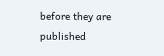before they are published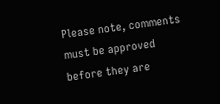Please note, comments must be approved before they are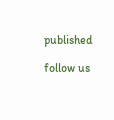published

follow us